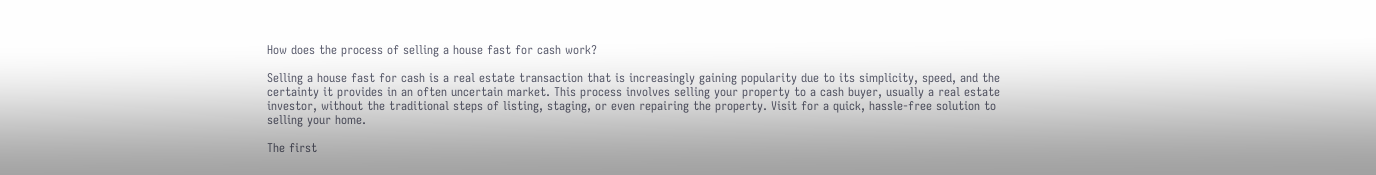How does the process of selling a house fast for cash work?

Selling a house fast for cash is a real estate transaction that is increasingly gaining popularity due to its simplicity, speed, and the certainty it provides in an often uncertain market. This process involves selling your property to a cash buyer, usually a real estate investor, without the traditional steps of listing, staging, or even repairing the property. Visit for a quick, hassle-free solution to selling your home.

The first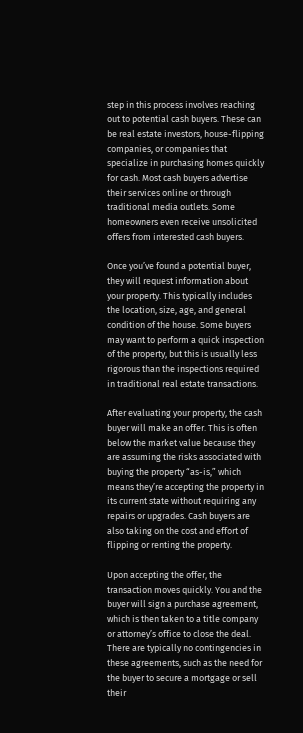step in this process involves reaching out to potential cash buyers. These can be real estate investors, house-flipping companies, or companies that specialize in purchasing homes quickly for cash. Most cash buyers advertise their services online or through traditional media outlets. Some homeowners even receive unsolicited offers from interested cash buyers.

Once you’ve found a potential buyer, they will request information about your property. This typically includes the location, size, age, and general condition of the house. Some buyers may want to perform a quick inspection of the property, but this is usually less rigorous than the inspections required in traditional real estate transactions.

After evaluating your property, the cash buyer will make an offer. This is often below the market value because they are assuming the risks associated with buying the property “as-is,” which means they’re accepting the property in its current state without requiring any repairs or upgrades. Cash buyers are also taking on the cost and effort of flipping or renting the property.

Upon accepting the offer, the transaction moves quickly. You and the buyer will sign a purchase agreement, which is then taken to a title company or attorney’s office to close the deal. There are typically no contingencies in these agreements, such as the need for the buyer to secure a mortgage or sell their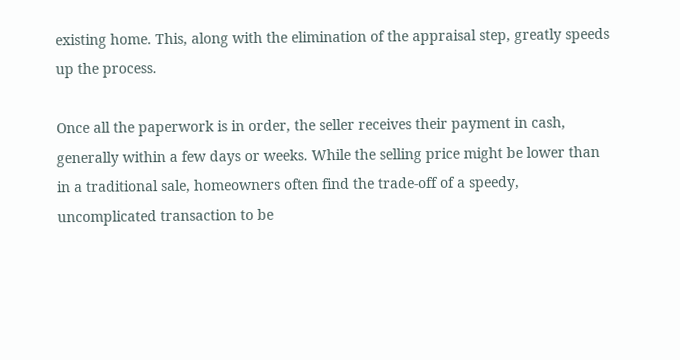existing home. This, along with the elimination of the appraisal step, greatly speeds up the process.

Once all the paperwork is in order, the seller receives their payment in cash, generally within a few days or weeks. While the selling price might be lower than in a traditional sale, homeowners often find the trade-off of a speedy, uncomplicated transaction to be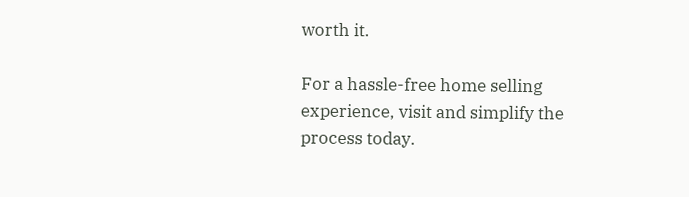worth it.

For a hassle-free home selling experience, visit and simplify the process today.